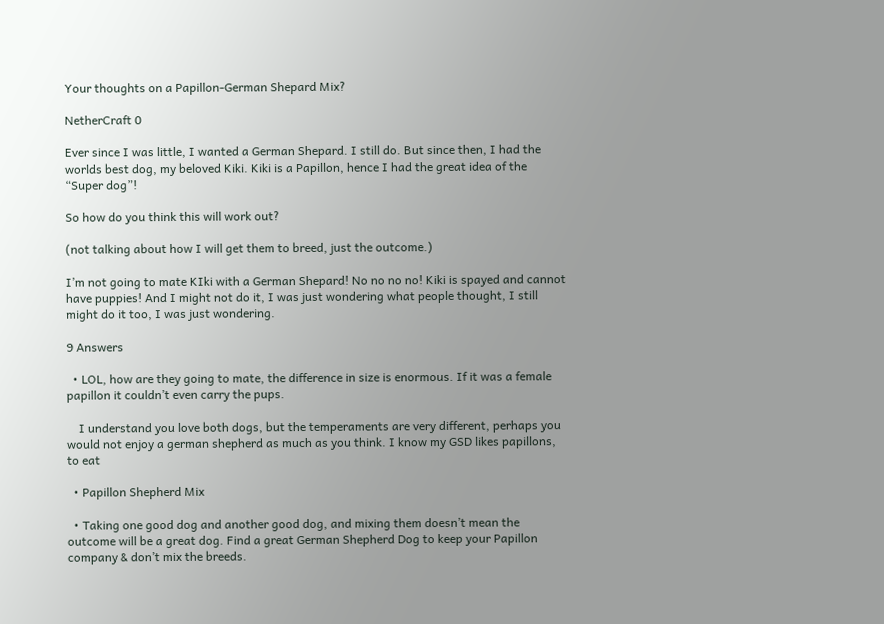Your thoughts on a Papillon-German Shepard Mix?

NetherCraft 0

Ever since I was little, I wanted a German Shepard. I still do. But since then, I had the worlds best dog, my beloved Kiki. Kiki is a Papillon, hence I had the great idea of the “Super dog”!

So how do you think this will work out?

(not talking about how I will get them to breed, just the outcome.)

I’m not going to mate KIki with a German Shepard! No no no no! Kiki is spayed and cannot have puppies! And I might not do it, I was just wondering what people thought, I still might do it too, I was just wondering.

9 Answers

  • LOL, how are they going to mate, the difference in size is enormous. If it was a female papillon it couldn’t even carry the pups.

    I understand you love both dogs, but the temperaments are very different, perhaps you would not enjoy a german shepherd as much as you think. I know my GSD likes papillons, to eat

  • Papillon Shepherd Mix

  • Taking one good dog and another good dog, and mixing them doesn’t mean the outcome will be a great dog. Find a great German Shepherd Dog to keep your Papillon company & don’t mix the breeds.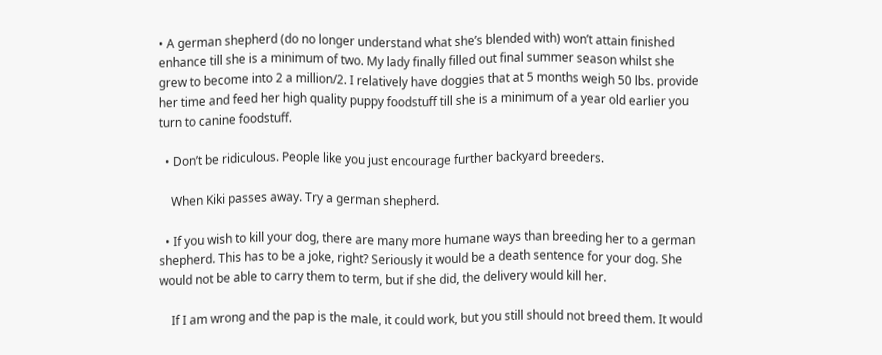• A german shepherd (do no longer understand what she’s blended with) won’t attain finished enhance till she is a minimum of two. My lady finally filled out final summer season whilst she grew to become into 2 a million/2. I relatively have doggies that at 5 months weigh 50 lbs. provide her time and feed her high quality puppy foodstuff till she is a minimum of a year old earlier you turn to canine foodstuff.

  • Don’t be ridiculous. People like you just encourage further backyard breeders.

    When Kiki passes away. Try a german shepherd.

  • If you wish to kill your dog, there are many more humane ways than breeding her to a german shepherd. This has to be a joke, right? Seriously it would be a death sentence for your dog. She would not be able to carry them to term, but if she did, the delivery would kill her.

    If I am wrong and the pap is the male, it could work, but you still should not breed them. It would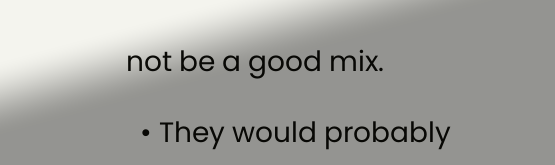not be a good mix.

  • They would probably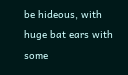be hideous, with huge bat ears with some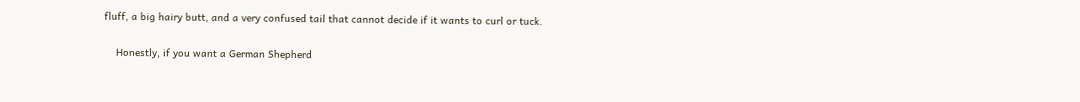fluff, a big hairy butt, and a very confused tail that cannot decide if it wants to curl or tuck.

    Honestly, if you want a German Shepherd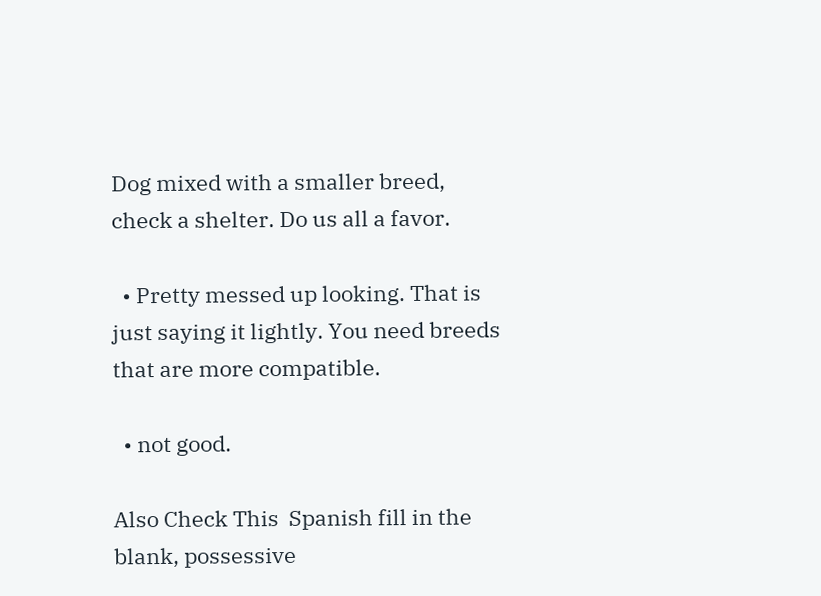Dog mixed with a smaller breed, check a shelter. Do us all a favor.

  • Pretty messed up looking. That is just saying it lightly. You need breeds that are more compatible.

  • not good.

Also Check This  Spanish fill in the blank, possessive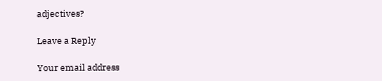adjectives?

Leave a Reply

Your email address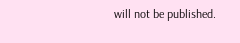will not be published.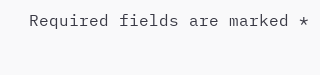Required fields are marked *